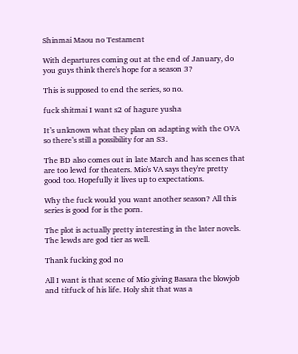Shinmai Maou no Testament

With departures coming out at the end of January, do you guys think there's hope for a season 3?

This is supposed to end the series, so no.

fuck shitmai I want s2 of hagure yusha

It’s unknown what they plan on adapting with the OVA so there’s still a possibility for an S3.

The BD also comes out in late March and has scenes that are too lewd for theaters. Mio's VA says they're pretty good too. Hopefully it lives up to expectations.

Why the fuck would you want another season? All this series is good for is the porn.

The plot is actually pretty interesting in the later novels. The lewds are god tier as well.

Thank fucking god no

All I want is that scene of Mio giving Basara the blowjob and titfuck of his life. Holy shit that was a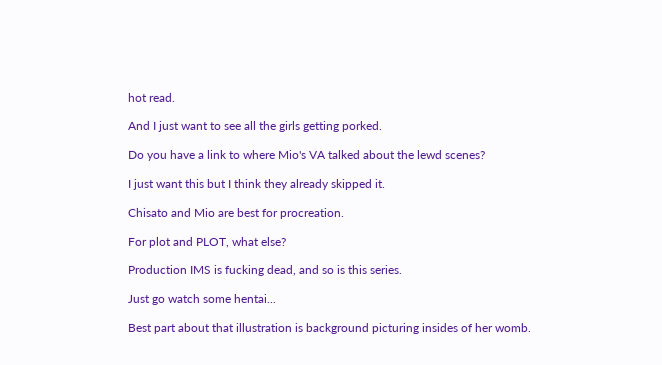hot read.

And I just want to see all the girls getting porked.

Do you have a link to where Mio's VA talked about the lewd scenes?

I just want this but I think they already skipped it.

Chisato and Mio are best for procreation.

For plot and PLOT, what else?

Production IMS is fucking dead, and so is this series.

Just go watch some hentai...

Best part about that illustration is background picturing insides of her womb.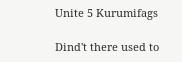Unite 5 Kurumifags

Dind't there used to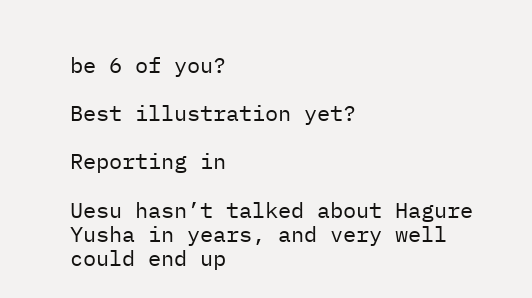be 6 of you?

Best illustration yet?

Reporting in

Uesu hasn’t talked about Hagure Yusha in years, and very well could end up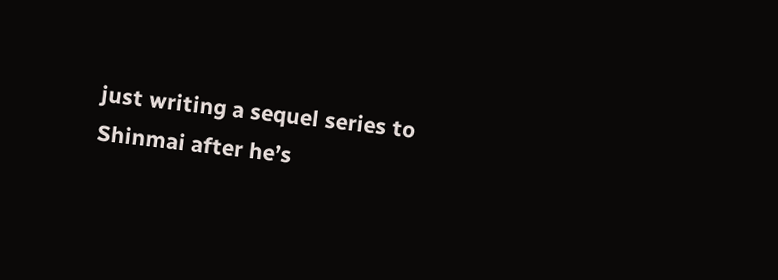just writing a sequel series to Shinmai after he’s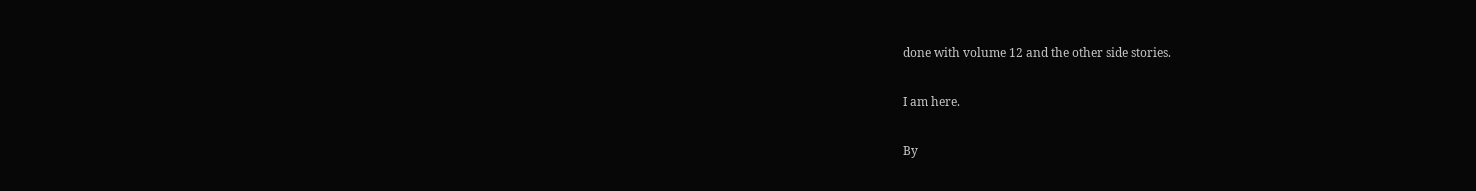done with volume 12 and the other side stories.

I am here.

By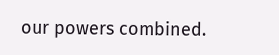our powers combined.